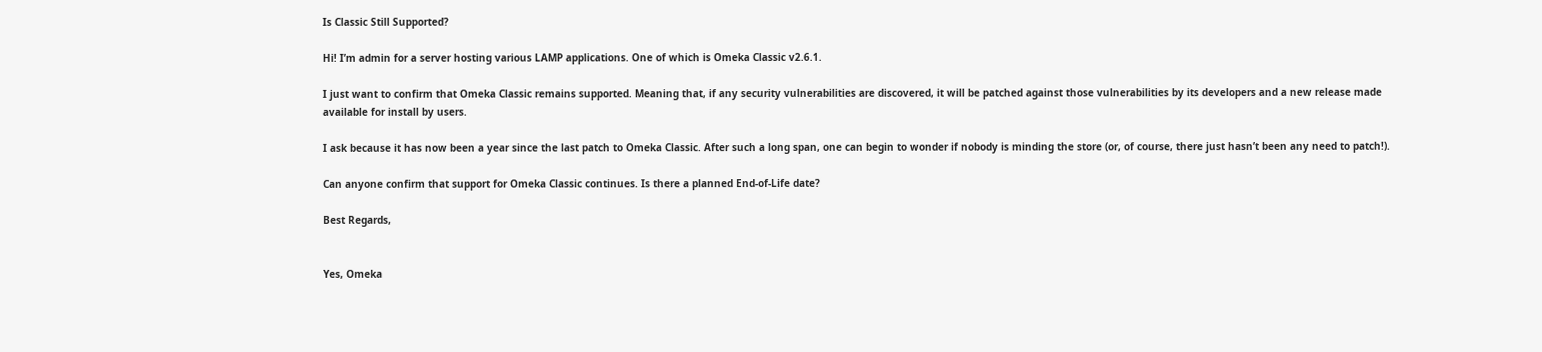Is Classic Still Supported?

Hi! I’m admin for a server hosting various LAMP applications. One of which is Omeka Classic v2.6.1.

I just want to confirm that Omeka Classic remains supported. Meaning that, if any security vulnerabilities are discovered, it will be patched against those vulnerabilities by its developers and a new release made available for install by users.

I ask because it has now been a year since the last patch to Omeka Classic. After such a long span, one can begin to wonder if nobody is minding the store (or, of course, there just hasn’t been any need to patch!).

Can anyone confirm that support for Omeka Classic continues. Is there a planned End-of-Life date?

Best Regards,


Yes, Omeka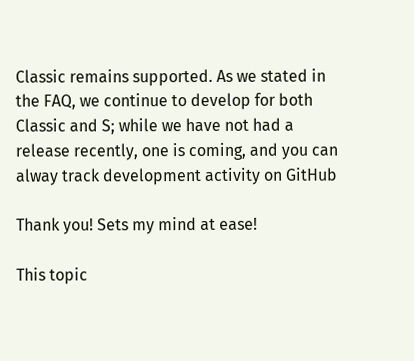Classic remains supported. As we stated in the FAQ, we continue to develop for both Classic and S; while we have not had a release recently, one is coming, and you can alway track development activity on GitHub

Thank you! Sets my mind at ease!

This topic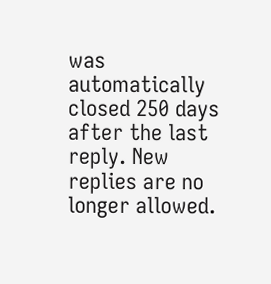was automatically closed 250 days after the last reply. New replies are no longer allowed.